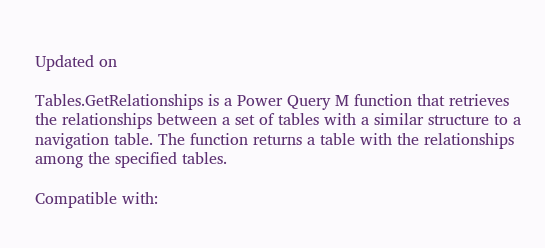Updated on

Tables.GetRelationships is a Power Query M function that retrieves the relationships between a set of tables with a similar structure to a navigation table. The function returns a table with the relationships among the specified tables.

Compatible with: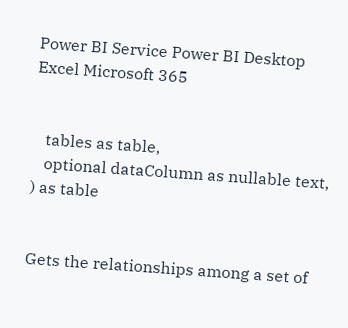Power BI Service Power BI Desktop Excel Microsoft 365


   tables as table,
   optional dataColumn as nullable text,
) as table


Gets the relationships among a set of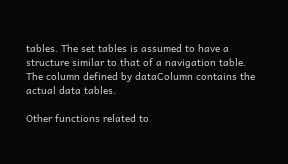tables. The set tables is assumed to have a structure similar to that of a navigation table. The column defined by dataColumn contains the actual data tables.

Other functions related to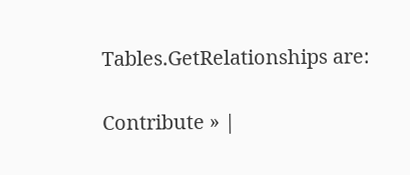Tables.GetRelationships are:

Contribute » |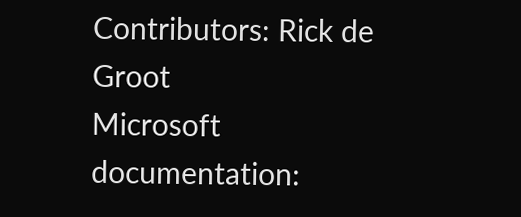Contributors: Rick de Groot
Microsoft documentation: